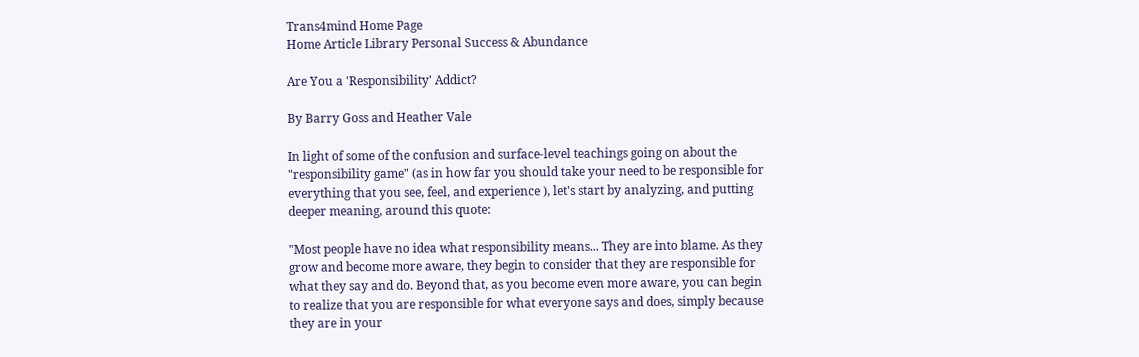Trans4mind Home Page
Home Article Library Personal Success & Abundance

Are You a 'Responsibility' Addict?

By Barry Goss and Heather Vale

In light of some of the confusion and surface-level teachings going on about the "responsibility game" (as in how far you should take your need to be responsible for everything that you see, feel, and experience ), let's start by analyzing, and putting deeper meaning, around this quote:

"Most people have no idea what responsibility means... They are into blame. As they grow and become more aware, they begin to consider that they are responsible for what they say and do. Beyond that, as you become even more aware, you can begin to realize that you are responsible for what everyone says and does, simply because they are in your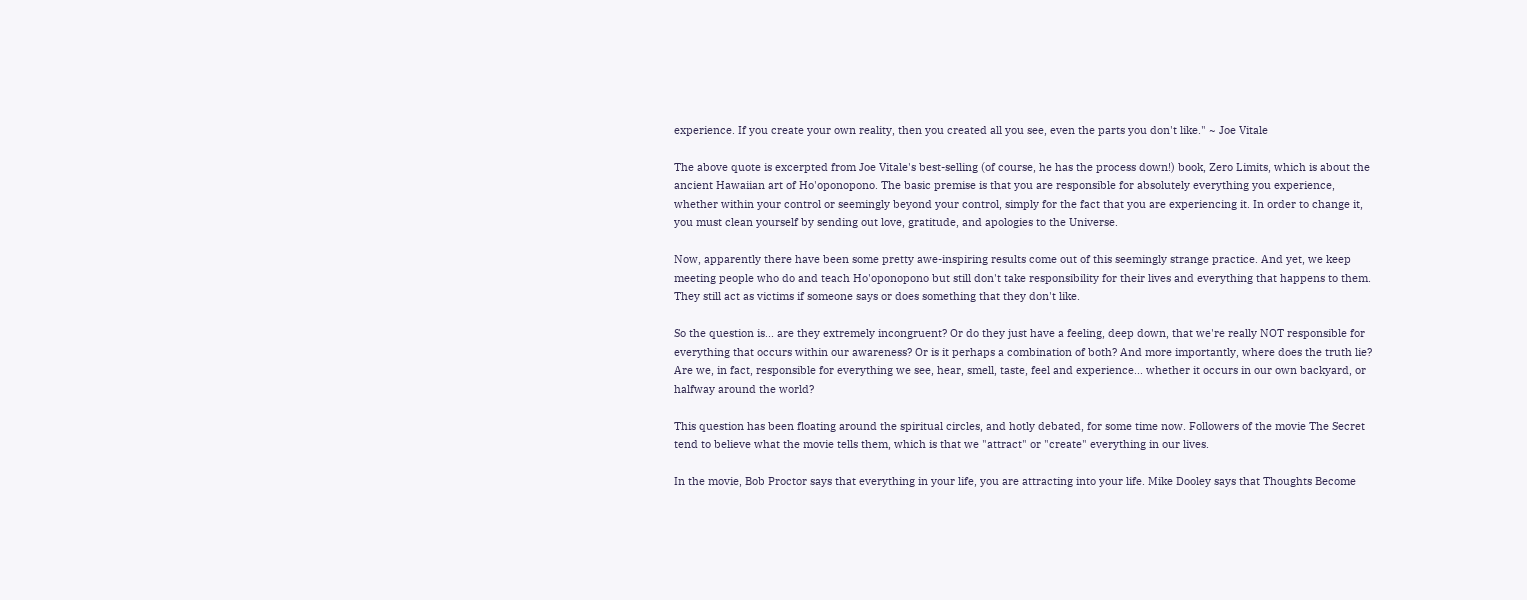experience. If you create your own reality, then you created all you see, even the parts you don't like." ~ Joe Vitale

The above quote is excerpted from Joe Vitale's best-selling (of course, he has the process down!) book, Zero Limits, which is about the ancient Hawaiian art of Ho'oponopono. The basic premise is that you are responsible for absolutely everything you experience, whether within your control or seemingly beyond your control, simply for the fact that you are experiencing it. In order to change it, you must clean yourself by sending out love, gratitude, and apologies to the Universe.

Now, apparently there have been some pretty awe-inspiring results come out of this seemingly strange practice. And yet, we keep meeting people who do and teach Ho'oponopono but still don't take responsibility for their lives and everything that happens to them. They still act as victims if someone says or does something that they don't like.

So the question is... are they extremely incongruent? Or do they just have a feeling, deep down, that we're really NOT responsible for everything that occurs within our awareness? Or is it perhaps a combination of both? And more importantly, where does the truth lie? Are we, in fact, responsible for everything we see, hear, smell, taste, feel and experience... whether it occurs in our own backyard, or halfway around the world?

This question has been floating around the spiritual circles, and hotly debated, for some time now. Followers of the movie The Secret tend to believe what the movie tells them, which is that we "attract" or "create" everything in our lives.

In the movie, Bob Proctor says that everything in your life, you are attracting into your life. Mike Dooley says that Thoughts Become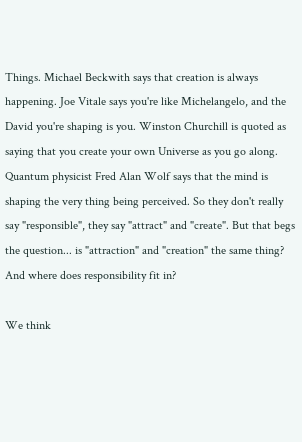Things. Michael Beckwith says that creation is always happening. Joe Vitale says you're like Michelangelo, and the David you're shaping is you. Winston Churchill is quoted as saying that you create your own Universe as you go along. Quantum physicist Fred Alan Wolf says that the mind is shaping the very thing being perceived. So they don't really say "responsible", they say "attract" and "create". But that begs the question... is "attraction" and "creation" the same thing? And where does responsibility fit in?

We think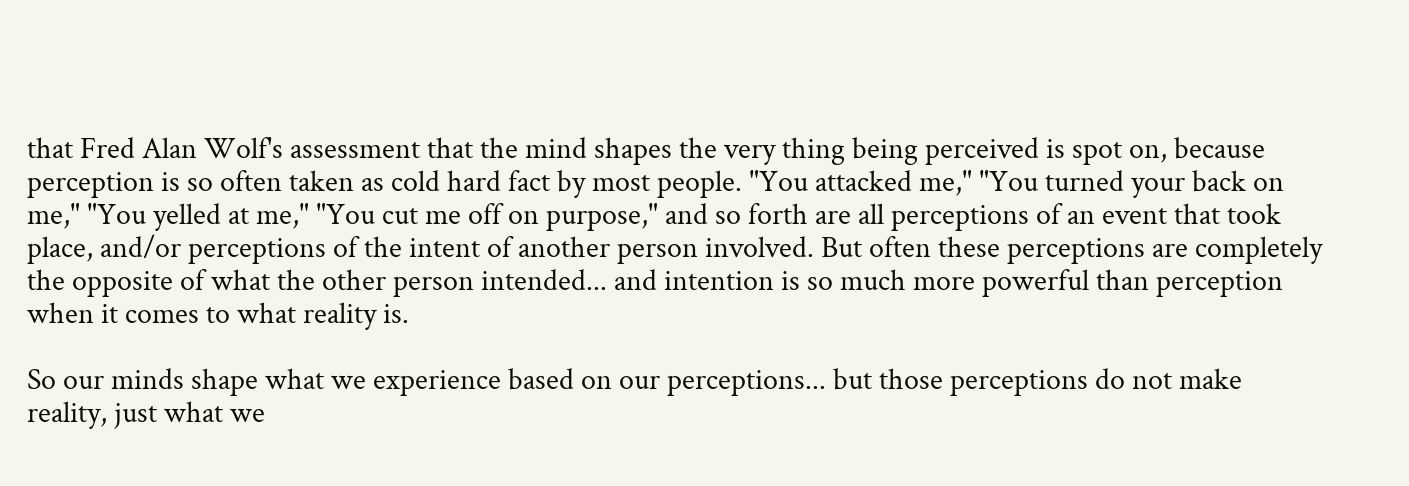that Fred Alan Wolf's assessment that the mind shapes the very thing being perceived is spot on, because perception is so often taken as cold hard fact by most people. "You attacked me," "You turned your back on me," "You yelled at me," "You cut me off on purpose," and so forth are all perceptions of an event that took place, and/or perceptions of the intent of another person involved. But often these perceptions are completely the opposite of what the other person intended... and intention is so much more powerful than perception when it comes to what reality is.

So our minds shape what we experience based on our perceptions... but those perceptions do not make reality, just what we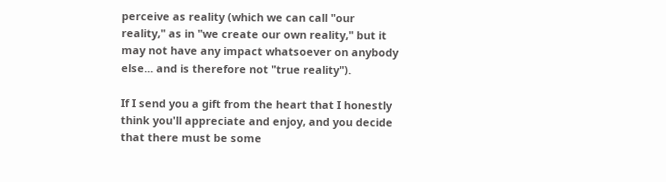perceive as reality (which we can call "our reality," as in "we create our own reality," but it may not have any impact whatsoever on anybody else... and is therefore not "true reality").

If I send you a gift from the heart that I honestly think you'll appreciate and enjoy, and you decide that there must be some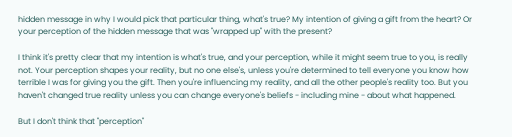hidden message in why I would pick that particular thing, what's true? My intention of giving a gift from the heart? Or your perception of the hidden message that was "wrapped up" with the present?

I think it's pretty clear that my intention is what's true, and your perception, while it might seem true to you, is really not. Your perception shapes your reality, but no one else's, unless you're determined to tell everyone you know how terrible I was for giving you the gift. Then you're influencing my reality, and all the other people's reality too. But you haven't changed true reality unless you can change everyone's beliefs - including mine - about what happened.

But I don't think that "perception"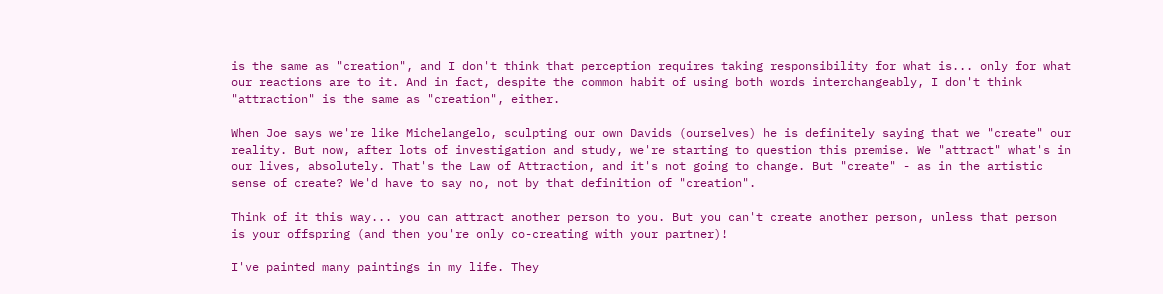is the same as "creation", and I don't think that perception requires taking responsibility for what is... only for what our reactions are to it. And in fact, despite the common habit of using both words interchangeably, I don't think "attraction" is the same as "creation", either.

When Joe says we're like Michelangelo, sculpting our own Davids (ourselves) he is definitely saying that we "create" our reality. But now, after lots of investigation and study, we're starting to question this premise. We "attract" what's in our lives, absolutely. That's the Law of Attraction, and it's not going to change. But "create" - as in the artistic sense of create? We'd have to say no, not by that definition of "creation".

Think of it this way... you can attract another person to you. But you can't create another person, unless that person is your offspring (and then you're only co-creating with your partner)!

I've painted many paintings in my life. They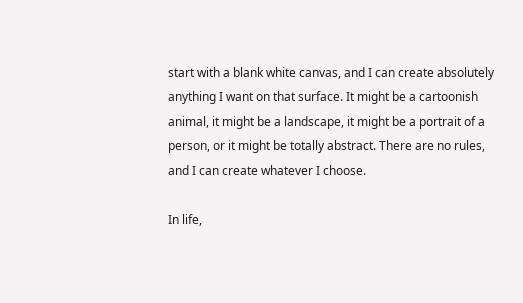start with a blank white canvas, and I can create absolutely anything I want on that surface. It might be a cartoonish animal, it might be a landscape, it might be a portrait of a person, or it might be totally abstract. There are no rules, and I can create whatever I choose.

In life,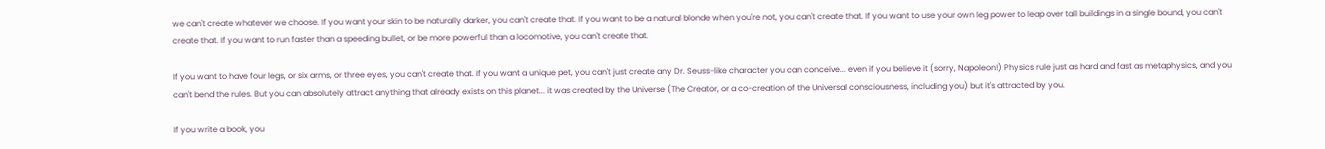we can't create whatever we choose. If you want your skin to be naturally darker, you can't create that. If you want to be a natural blonde when you're not, you can't create that. If you want to use your own leg power to leap over tall buildings in a single bound, you can't create that. If you want to run faster than a speeding bullet, or be more powerful than a locomotive, you can't create that.

If you want to have four legs, or six arms, or three eyes, you can't create that. If you want a unique pet, you can't just create any Dr. Seuss-like character you can conceive... even if you believe it (sorry, Napoleon!) Physics rule just as hard and fast as metaphysics, and you can't bend the rules. But you can absolutely attract anything that already exists on this planet... it was created by the Universe (The Creator, or a co-creation of the Universal consciousness, including you) but it's attracted by you.

If you write a book, you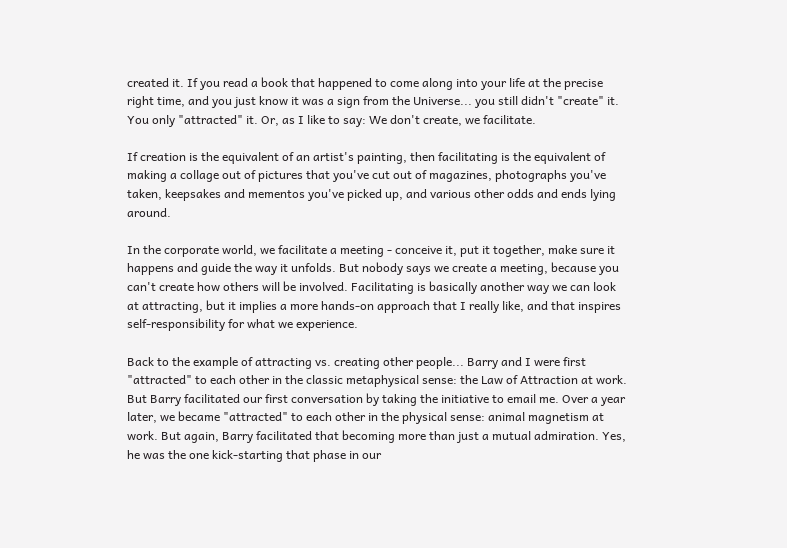created it. If you read a book that happened to come along into your life at the precise right time, and you just know it was a sign from the Universe... you still didn't "create" it. You only "attracted" it. Or, as I like to say: We don't create, we facilitate.

If creation is the equivalent of an artist's painting, then facilitating is the equivalent of making a collage out of pictures that you've cut out of magazines, photographs you've taken, keepsakes and mementos you've picked up, and various other odds and ends lying around.

In the corporate world, we facilitate a meeting - conceive it, put it together, make sure it happens and guide the way it unfolds. But nobody says we create a meeting, because you can't create how others will be involved. Facilitating is basically another way we can look at attracting, but it implies a more hands-on approach that I really like, and that inspires self-responsibility for what we experience.

Back to the example of attracting vs. creating other people... Barry and I were first "attracted" to each other in the classic metaphysical sense: the Law of Attraction at work. But Barry facilitated our first conversation by taking the initiative to email me. Over a year later, we became "attracted" to each other in the physical sense: animal magnetism at work. But again, Barry facilitated that becoming more than just a mutual admiration. Yes, he was the one kick-starting that phase in our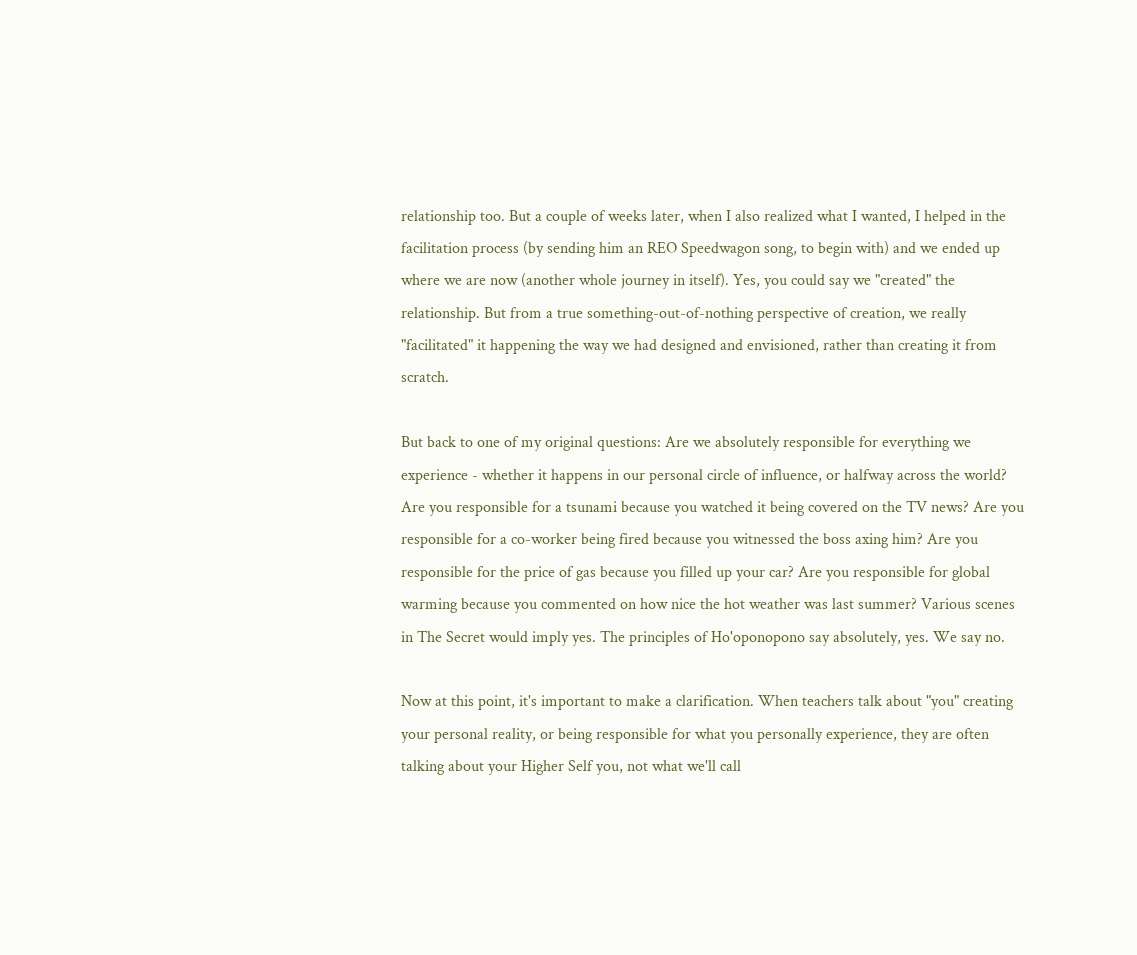relationship too. But a couple of weeks later, when I also realized what I wanted, I helped in the facilitation process (by sending him an REO Speedwagon song, to begin with) and we ended up where we are now (another whole journey in itself). Yes, you could say we "created" the relationship. But from a true something-out-of-nothing perspective of creation, we really "facilitated" it happening the way we had designed and envisioned, rather than creating it from scratch.

But back to one of my original questions: Are we absolutely responsible for everything we experience - whether it happens in our personal circle of influence, or halfway across the world? Are you responsible for a tsunami because you watched it being covered on the TV news? Are you responsible for a co-worker being fired because you witnessed the boss axing him? Are you responsible for the price of gas because you filled up your car? Are you responsible for global warming because you commented on how nice the hot weather was last summer? Various scenes in The Secret would imply yes. The principles of Ho'oponopono say absolutely, yes. We say no.

Now at this point, it's important to make a clarification. When teachers talk about "you" creating your personal reality, or being responsible for what you personally experience, they are often talking about your Higher Self you, not what we'll call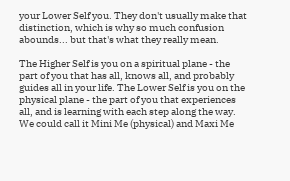your Lower Self you. They don't usually make that distinction, which is why so much confusion abounds... but that's what they really mean.

The Higher Self is you on a spiritual plane - the part of you that has all, knows all, and probably guides all in your life. The Lower Self is you on the physical plane - the part of you that experiences all, and is learning with each step along the way. We could call it Mini Me (physical) and Maxi Me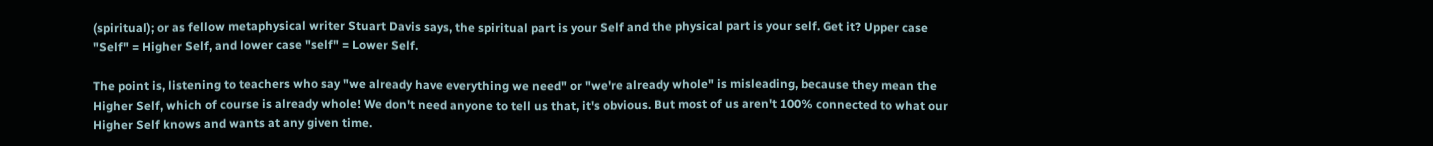(spiritual); or as fellow metaphysical writer Stuart Davis says, the spiritual part is your Self and the physical part is your self. Get it? Upper case "Self" = Higher Self, and lower case "self" = Lower Self.

The point is, listening to teachers who say "we already have everything we need" or "we're already whole" is misleading, because they mean the Higher Self, which of course is already whole! We don't need anyone to tell us that, it's obvious. But most of us aren't 100% connected to what our Higher Self knows and wants at any given time.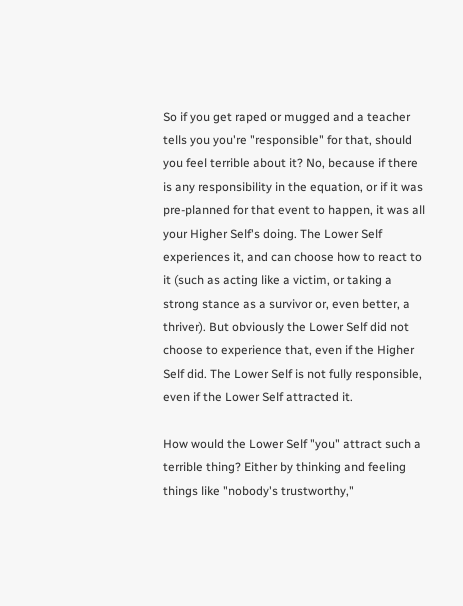So if you get raped or mugged and a teacher tells you you're "responsible" for that, should you feel terrible about it? No, because if there is any responsibility in the equation, or if it was pre-planned for that event to happen, it was all your Higher Self's doing. The Lower Self experiences it, and can choose how to react to it (such as acting like a victim, or taking a strong stance as a survivor or, even better, a thriver). But obviously the Lower Self did not choose to experience that, even if the Higher Self did. The Lower Self is not fully responsible, even if the Lower Self attracted it.

How would the Lower Self "you" attract such a terrible thing? Either by thinking and feeling things like "nobody's trustworthy,"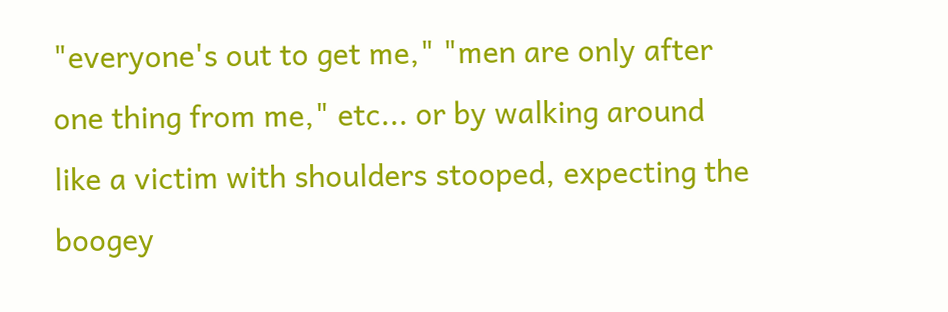"everyone's out to get me," "men are only after one thing from me," etc... or by walking around like a victim with shoulders stooped, expecting the boogey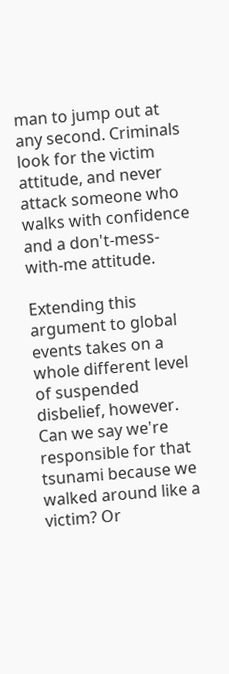man to jump out at any second. Criminals look for the victim attitude, and never attack someone who walks with confidence and a don't-mess-with-me attitude.

Extending this argument to global events takes on a whole different level of suspended disbelief, however. Can we say we're responsible for that tsunami because we walked around like a victim? Or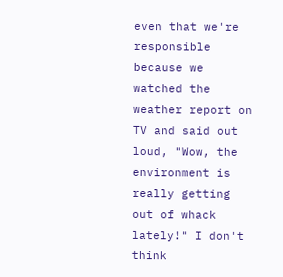even that we're responsible because we watched the weather report on TV and said out loud, "Wow, the environment is really getting out of whack lately!" I don't think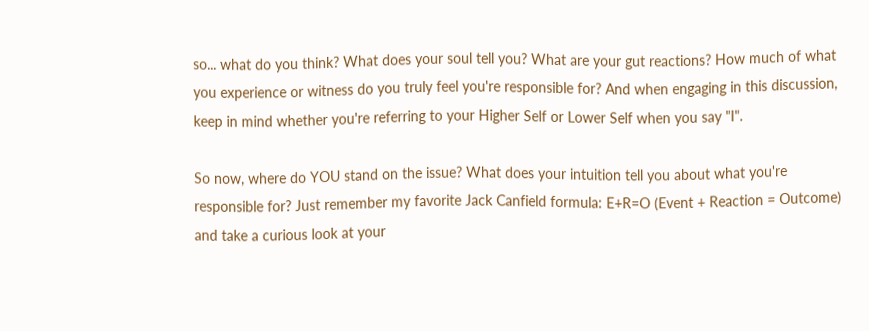so... what do you think? What does your soul tell you? What are your gut reactions? How much of what you experience or witness do you truly feel you're responsible for? And when engaging in this discussion, keep in mind whether you're referring to your Higher Self or Lower Self when you say "I".

So now, where do YOU stand on the issue? What does your intuition tell you about what you're responsible for? Just remember my favorite Jack Canfield formula: E+R=O (Event + Reaction = Outcome) and take a curious look at your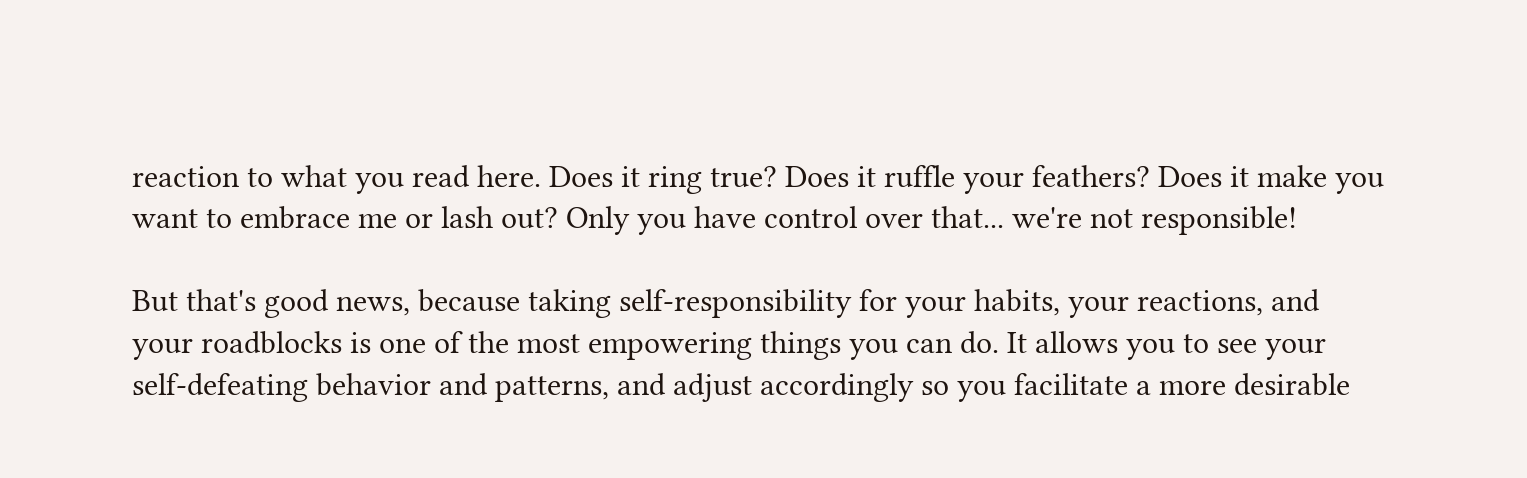reaction to what you read here. Does it ring true? Does it ruffle your feathers? Does it make you want to embrace me or lash out? Only you have control over that... we're not responsible!

But that's good news, because taking self-responsibility for your habits, your reactions, and your roadblocks is one of the most empowering things you can do. It allows you to see your self-defeating behavior and patterns, and adjust accordingly so you facilitate a more desirable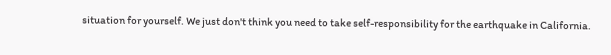situation for yourself. We just don't think you need to take self-responsibility for the earthquake in California.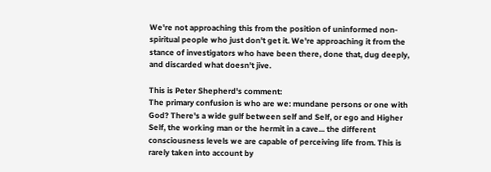We're not approaching this from the position of uninformed non-spiritual people who just don't get it. We're approaching it from the stance of investigators who have been there, done that, dug deeply, and discarded what doesn't jive.

This is Peter Shepherd's comment:
The primary confusion is who are we: mundane persons or one with God? There's a wide gulf between self and Self, or ego and Higher Self, the working man or the hermit in a cave... the different consciousness levels we are capable of perceiving life from. This is rarely taken into account by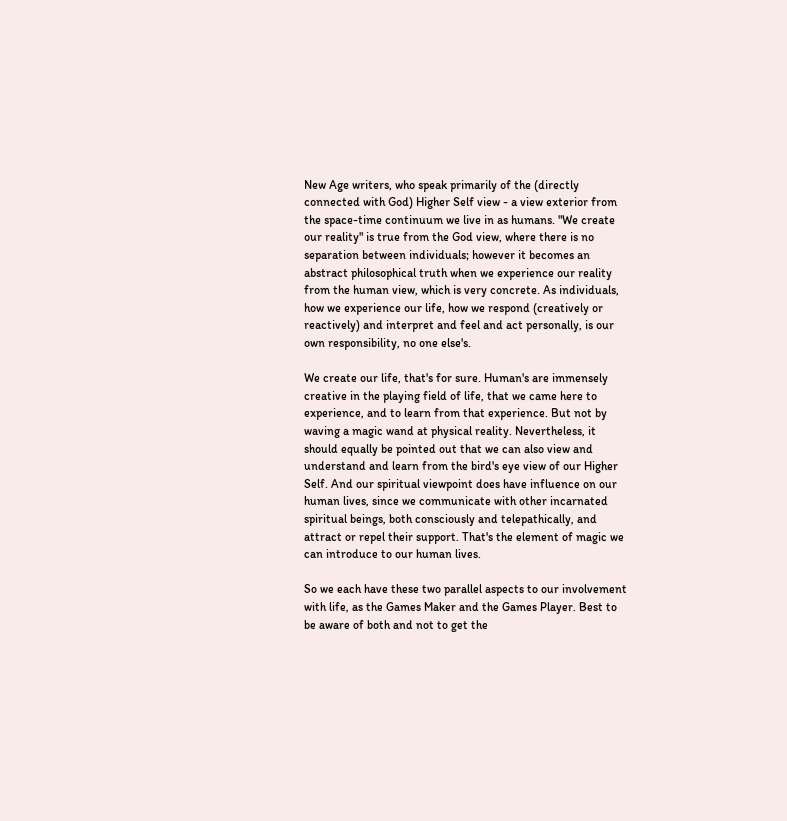New Age writers, who speak primarily of the (directly connected with God) Higher Self view - a view exterior from the space-time continuum we live in as humans. "We create our reality" is true from the God view, where there is no separation between individuals; however it becomes an abstract philosophical truth when we experience our reality from the human view, which is very concrete. As individuals, how we experience our life, how we respond (creatively or reactively) and interpret and feel and act personally, is our own responsibility, no one else's.

We create our life, that's for sure. Human's are immensely creative in the playing field of life, that we came here to experience, and to learn from that experience. But not by waving a magic wand at physical reality. Nevertheless, it should equally be pointed out that we can also view and understand and learn from the bird's eye view of our Higher Self. And our spiritual viewpoint does have influence on our human lives, since we communicate with other incarnated spiritual beings, both consciously and telepathically, and attract or repel their support. That's the element of magic we can introduce to our human lives.

So we each have these two parallel aspects to our involvement with life, as the Games Maker and the Games Player. Best to be aware of both and not to get the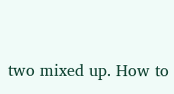two mixed up. How to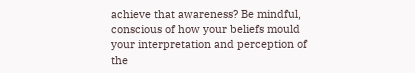achieve that awareness? Be mindful, conscious of how your beliefs mould your interpretation and perception of the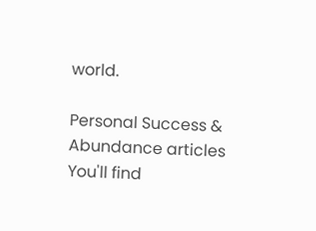world.

Personal Success & Abundance articles
You'll find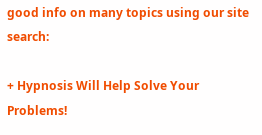good info on many topics using our site search:

+ Hypnosis Will Help Solve Your Problems!